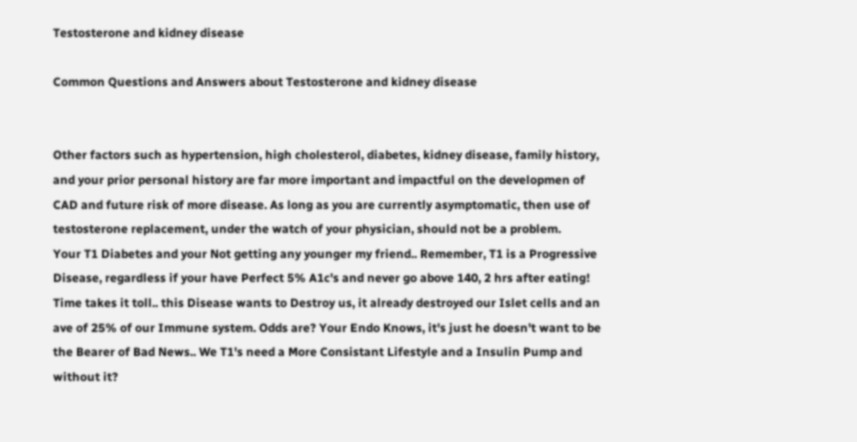Testosterone and kidney disease

Common Questions and Answers about Testosterone and kidney disease


Other factors such as hypertension, high cholesterol, diabetes, kidney disease, family history, and your prior personal history are far more important and impactful on the developmen of CAD and future risk of more disease. As long as you are currently asymptomatic, then use of testosterone replacement, under the watch of your physician, should not be a problem.
Your T1 Diabetes and your Not getting any younger my friend.. Remember, T1 is a Progressive Disease, regardless if your have Perfect 5% A1c's and never go above 140, 2 hrs after eating! Time takes it toll.. this Disease wants to Destroy us, it already destroyed our Islet cells and an ave of 25% of our Immune system. Odds are? Your Endo Knows, it's just he doesn't want to be the Bearer of Bad News.. We T1's need a More Consistant Lifestyle and a Insulin Pump and without it?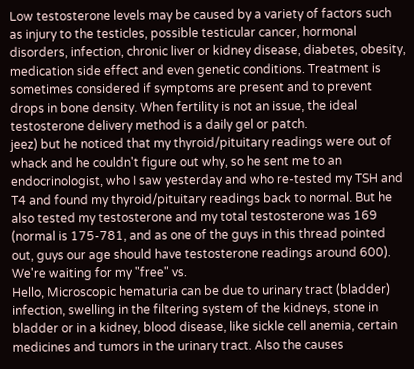Low testosterone levels may be caused by a variety of factors such as injury to the testicles, possible testicular cancer, hormonal disorders, infection, chronic liver or kidney disease, diabetes, obesity, medication side effect and even genetic conditions. Treatment is sometimes considered if symptoms are present and to prevent drops in bone density. When fertility is not an issue, the ideal testosterone delivery method is a daily gel or patch.
jeez) but he noticed that my thyroid/pituitary readings were out of whack and he couldn't figure out why, so he sent me to an endocrinologist, who I saw yesterday and who re-tested my TSH and T4 and found my thyroid/pituitary readings back to normal. But he also tested my testosterone and my total testosterone was 169 (normal is 175-781, and as one of the guys in this thread pointed out, guys our age should have testosterone readings around 600). We're waiting for my "free" vs.
Hello, Microscopic hematuria can be due to urinary tract (bladder) infection, swelling in the filtering system of the kidneys, stone in bladder or in a kidney, blood disease, like sickle cell anemia, certain medicines and tumors in the urinary tract. Also the causes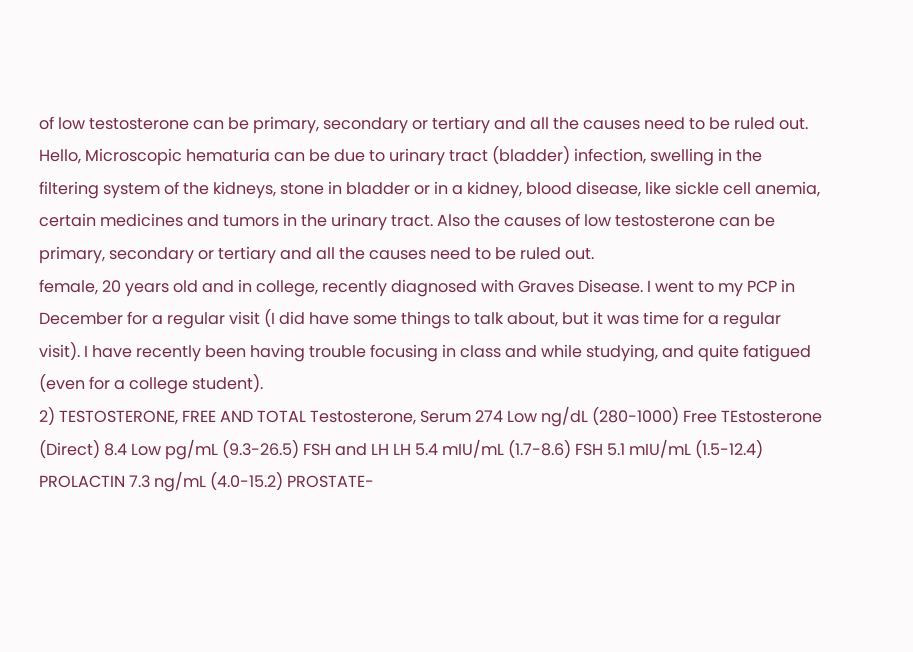of low testosterone can be primary, secondary or tertiary and all the causes need to be ruled out.
Hello, Microscopic hematuria can be due to urinary tract (bladder) infection, swelling in the filtering system of the kidneys, stone in bladder or in a kidney, blood disease, like sickle cell anemia, certain medicines and tumors in the urinary tract. Also the causes of low testosterone can be primary, secondary or tertiary and all the causes need to be ruled out.
female, 20 years old and in college, recently diagnosed with Graves Disease. I went to my PCP in December for a regular visit (I did have some things to talk about, but it was time for a regular visit). I have recently been having trouble focusing in class and while studying, and quite fatigued (even for a college student).
2) TESTOSTERONE, FREE AND TOTAL Testosterone, Serum 274 Low ng/dL (280-1000) Free TEstosterone (Direct) 8.4 Low pg/mL (9.3-26.5) FSH and LH LH 5.4 mIU/mL (1.7-8.6) FSH 5.1 mIU/mL (1.5-12.4) PROLACTIN 7.3 ng/mL (4.0-15.2) PROSTATE-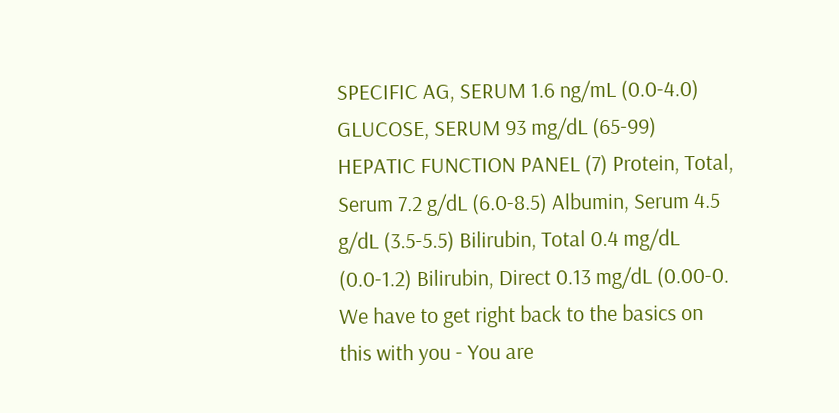SPECIFIC AG, SERUM 1.6 ng/mL (0.0-4.0) GLUCOSE, SERUM 93 mg/dL (65-99) HEPATIC FUNCTION PANEL (7) Protein, Total, Serum 7.2 g/dL (6.0-8.5) Albumin, Serum 4.5 g/dL (3.5-5.5) Bilirubin, Total 0.4 mg/dL (0.0-1.2) Bilirubin, Direct 0.13 mg/dL (0.00-0.
We have to get right back to the basics on this with you - You are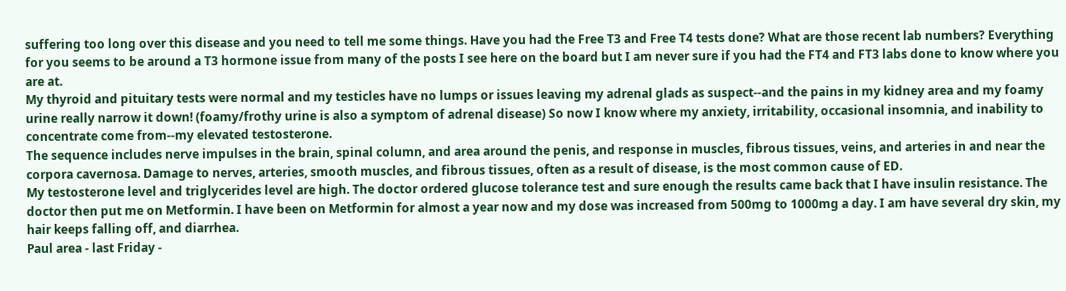suffering too long over this disease and you need to tell me some things. Have you had the Free T3 and Free T4 tests done? What are those recent lab numbers? Everything for you seems to be around a T3 hormone issue from many of the posts I see here on the board but I am never sure if you had the FT4 and FT3 labs done to know where you are at.
My thyroid and pituitary tests were normal and my testicles have no lumps or issues leaving my adrenal glads as suspect--and the pains in my kidney area and my foamy urine really narrow it down! (foamy/frothy urine is also a symptom of adrenal disease) So now I know where my anxiety, irritability, occasional insomnia, and inability to concentrate come from--my elevated testosterone.
The sequence includes nerve impulses in the brain, spinal column, and area around the penis, and response in muscles, fibrous tissues, veins, and arteries in and near the corpora cavernosa. Damage to nerves, arteries, smooth muscles, and fibrous tissues, often as a result of disease, is the most common cause of ED.
My testosterone level and triglycerides level are high. The doctor ordered glucose tolerance test and sure enough the results came back that I have insulin resistance. The doctor then put me on Metformin. I have been on Metformin for almost a year now and my dose was increased from 500mg to 1000mg a day. I am have several dry skin, my hair keeps falling off, and diarrhea.
Paul area - last Friday -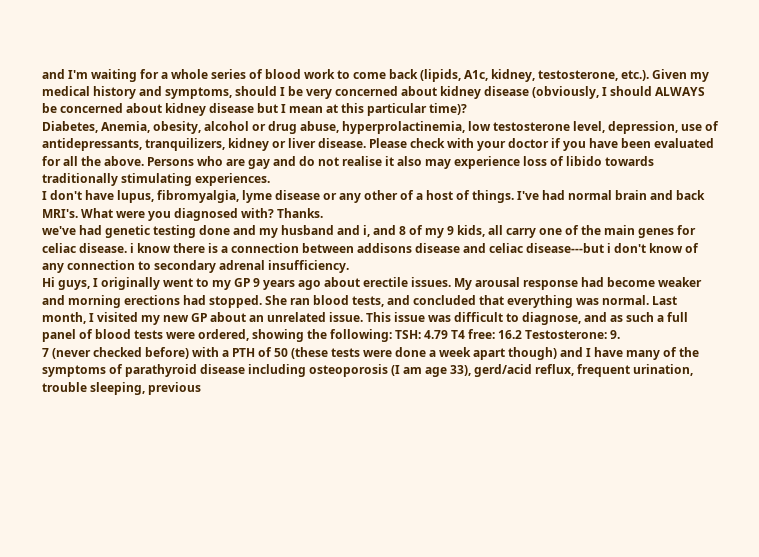and I'm waiting for a whole series of blood work to come back (lipids, A1c, kidney, testosterone, etc.). Given my medical history and symptoms, should I be very concerned about kidney disease (obviously, I should ALWAYS be concerned about kidney disease but I mean at this particular time)?
Diabetes, Anemia, obesity, alcohol or drug abuse, hyperprolactinemia, low testosterone level, depression, use of antidepressants, tranquilizers, kidney or liver disease. Please check with your doctor if you have been evaluated for all the above. Persons who are gay and do not realise it also may experience loss of libido towards traditionally stimulating experiences.
I don't have lupus, fibromyalgia, lyme disease or any other of a host of things. I've had normal brain and back MRI's. What were you diagnosed with? Thanks.
we've had genetic testing done and my husband and i, and 8 of my 9 kids, all carry one of the main genes for celiac disease. i know there is a connection between addisons disease and celiac disease---but i don't know of any connection to secondary adrenal insufficiency.
Hi guys, I originally went to my GP 9 years ago about erectile issues. My arousal response had become weaker and morning erections had stopped. She ran blood tests, and concluded that everything was normal. Last month, I visited my new GP about an unrelated issue. This issue was difficult to diagnose, and as such a full panel of blood tests were ordered, showing the following: TSH: 4.79 T4 free: 16.2 Testosterone: 9.
7 (never checked before) with a PTH of 50 (these tests were done a week apart though) and I have many of the symptoms of parathyroid disease including osteoporosis (I am age 33), gerd/acid reflux, frequent urination, trouble sleeping, previous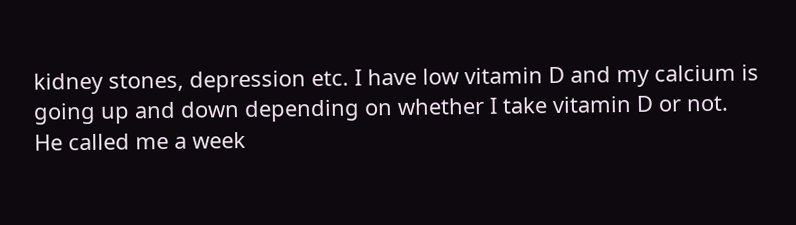kidney stones, depression etc. I have low vitamin D and my calcium is going up and down depending on whether I take vitamin D or not.
He called me a week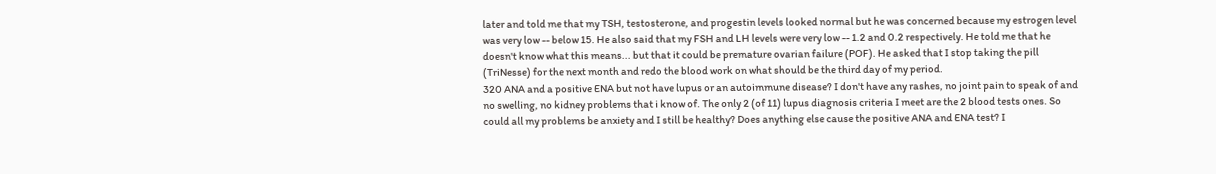later and told me that my TSH, testosterone, and progestin levels looked normal but he was concerned because my estrogen level was very low -- below 15. He also said that my FSH and LH levels were very low -- 1.2 and 0.2 respectively. He told me that he doesn't know what this means... but that it could be premature ovarian failure (POF). He asked that I stop taking the pill (TriNesse) for the next month and redo the blood work on what should be the third day of my period.
320 ANA and a positive ENA but not have lupus or an autoimmune disease? I don't have any rashes, no joint pain to speak of and no swelling, no kidney problems that i know of. The only 2 (of 11) lupus diagnosis criteria I meet are the 2 blood tests ones. So could all my problems be anxiety and I still be healthy? Does anything else cause the positive ANA and ENA test? I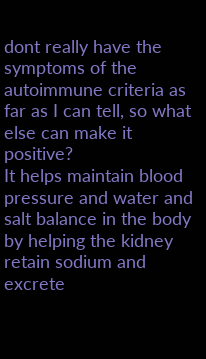dont really have the symptoms of the autoimmune criteria as far as I can tell, so what else can make it positive?
It helps maintain blood pressure and water and salt balance in the body by helping the kidney retain sodium and excrete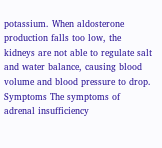potassium. When aldosterone production falls too low, the kidneys are not able to regulate salt and water balance, causing blood volume and blood pressure to drop. Symptoms The symptoms of adrenal insufficiency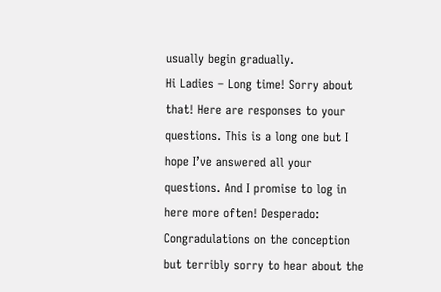usually begin gradually.
Hi Ladies – Long time! Sorry about that! Here are responses to your questions. This is a long one but I hope I’ve answered all your questions. And I promise to log in here more often! Desperado: Congradulations on the conception but terribly sorry to hear about the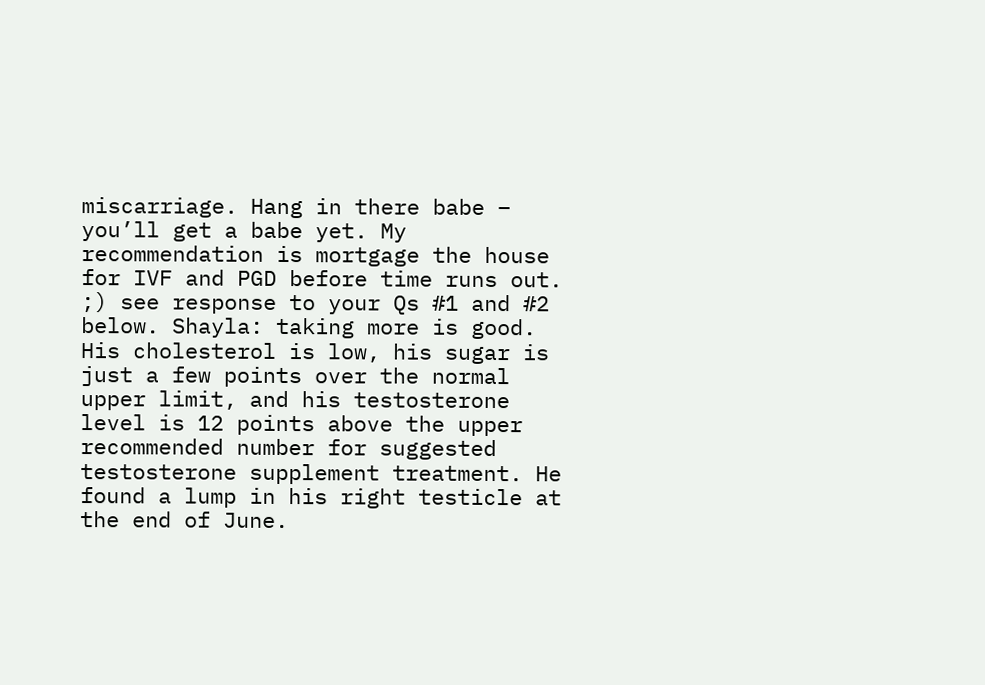miscarriage. Hang in there babe – you’ll get a babe yet. My recommendation is mortgage the house for IVF and PGD before time runs out. ;) see response to your Qs #1 and #2 below. Shayla: taking more is good.
His cholesterol is low, his sugar is just a few points over the normal upper limit, and his testosterone level is 12 points above the upper recommended number for suggested testosterone supplement treatment. He found a lump in his right testicle at the end of June.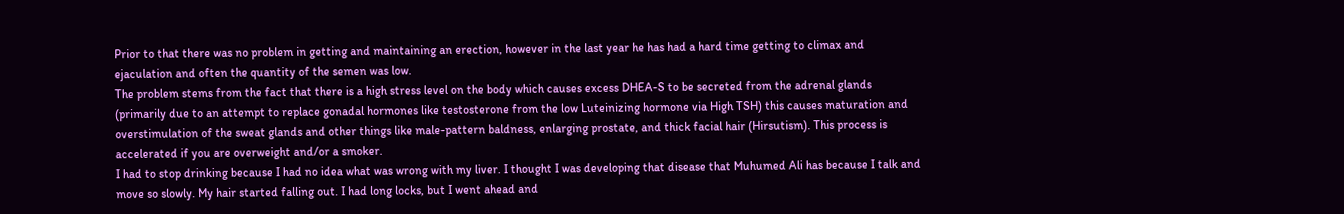Prior to that there was no problem in getting and maintaining an erection, however in the last year he has had a hard time getting to climax and ejaculation and often the quantity of the semen was low.
The problem stems from the fact that there is a high stress level on the body which causes excess DHEA-S to be secreted from the adrenal glands (primarily due to an attempt to replace gonadal hormones like testosterone from the low Luteinizing hormone via High TSH) this causes maturation and overstimulation of the sweat glands and other things like male-pattern baldness, enlarging prostate, and thick facial hair (Hirsutism). This process is accelerated if you are overweight and/or a smoker.
I had to stop drinking because I had no idea what was wrong with my liver. I thought I was developing that disease that Muhumed Ali has because I talk and move so slowly. My hair started falling out. I had long locks, but I went ahead and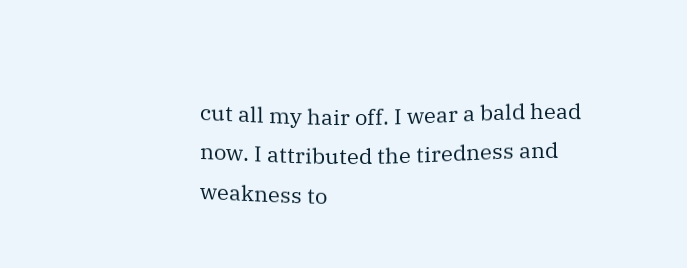cut all my hair off. I wear a bald head now. I attributed the tiredness and weakness to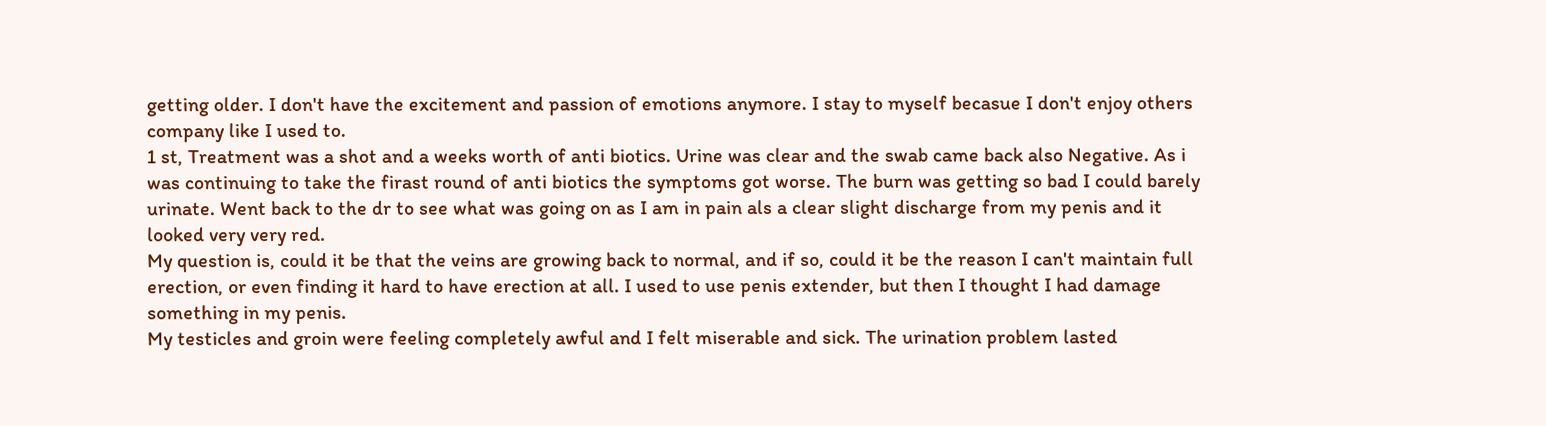getting older. I don't have the excitement and passion of emotions anymore. I stay to myself becasue I don't enjoy others company like I used to.
1 st, Treatment was a shot and a weeks worth of anti biotics. Urine was clear and the swab came back also Negative. As i was continuing to take the firast round of anti biotics the symptoms got worse. The burn was getting so bad I could barely urinate. Went back to the dr to see what was going on as I am in pain als a clear slight discharge from my penis and it looked very very red.
My question is, could it be that the veins are growing back to normal, and if so, could it be the reason I can't maintain full erection, or even finding it hard to have erection at all. I used to use penis extender, but then I thought I had damage something in my penis.
My testicles and groin were feeling completely awful and I felt miserable and sick. The urination problem lasted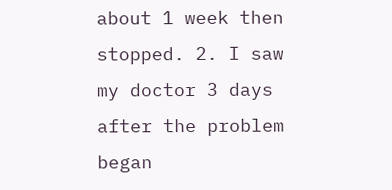about 1 week then stopped. 2. I saw my doctor 3 days after the problem began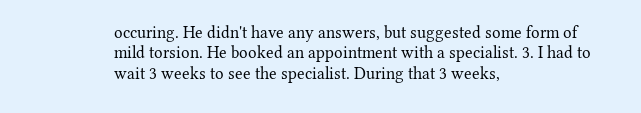occuring. He didn't have any answers, but suggested some form of mild torsion. He booked an appointment with a specialist. 3. I had to wait 3 weeks to see the specialist. During that 3 weeks,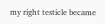my right testicle became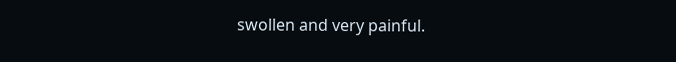swollen and very painful.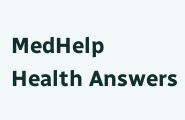MedHelp Health Answers